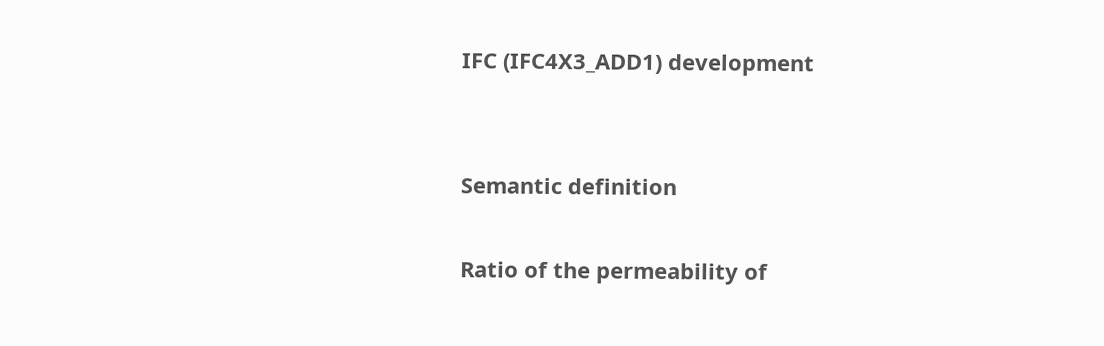IFC (IFC4X3_ADD1) development


Semantic definition

Ratio of the permeability of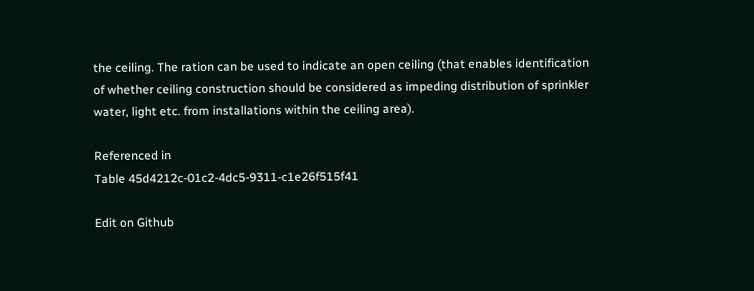the ceiling. The ration can be used to indicate an open ceiling (that enables identification of whether ceiling construction should be considered as impeding distribution of sprinkler water, light etc. from installations within the ceiling area).

Referenced in
Table 45d4212c-01c2-4dc5-9311-c1e26f515f41

Edit on Github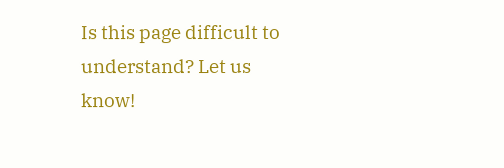Is this page difficult to understand? Let us know!